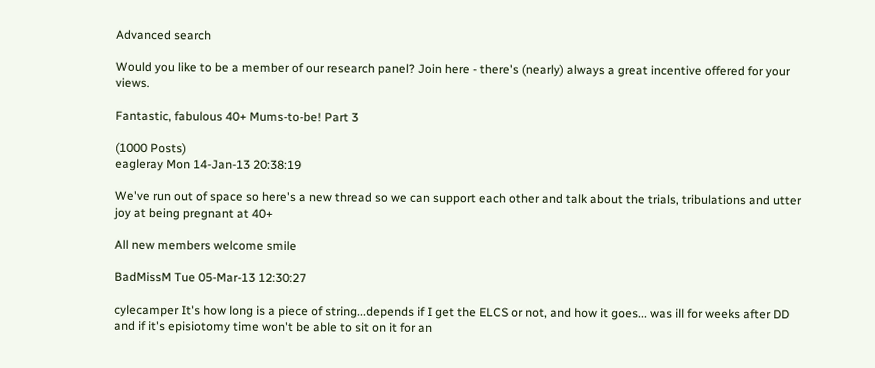Advanced search

Would you like to be a member of our research panel? Join here - there's (nearly) always a great incentive offered for your views.

Fantastic, fabulous 40+ Mums-to-be! Part 3

(1000 Posts)
eagleray Mon 14-Jan-13 20:38:19

We've run out of space so here's a new thread so we can support each other and talk about the trials, tribulations and utter joy at being pregnant at 40+

All new members welcome smile

BadMissM Tue 05-Mar-13 12:30:27

cylecamper It's how long is a piece of string...depends if I get the ELCS or not, and how it goes... was ill for weeks after DD and if it's episiotomy time won't be able to sit on it for an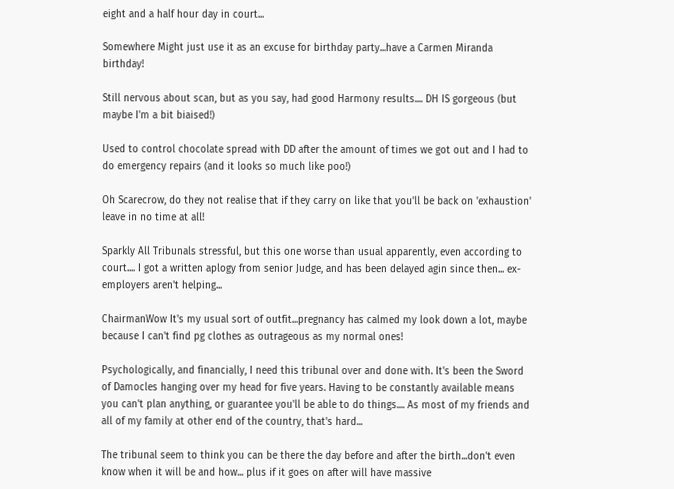eight and a half hour day in court...

Somewhere Might just use it as an excuse for birthday party...have a Carmen Miranda birthday!

Still nervous about scan, but as you say, had good Harmony results.... DH IS gorgeous (but maybe I'm a bit biaised!)

Used to control chocolate spread with DD after the amount of times we got out and I had to do emergency repairs (and it looks so much like poo!)

Oh Scarecrow, do they not realise that if they carry on like that you'll be back on 'exhaustion' leave in no time at all!

Sparkly All Tribunals stressful, but this one worse than usual apparently, even according to court.... I got a written aplogy from senior Judge, and has been delayed agin since then... ex-employers aren't helping...

ChairmanWow It's my usual sort of outfit...pregnancy has calmed my look down a lot, maybe because I can't find pg clothes as outrageous as my normal ones!

Psychologically, and financially, I need this tribunal over and done with. It's been the Sword of Damocles hanging over my head for five years. Having to be constantly available means you can't plan anything, or guarantee you'll be able to do things.... As most of my friends and all of my family at other end of the country, that's hard...

The tribunal seem to think you can be there the day before and after the birth...don't even know when it will be and how... plus if it goes on after will have massive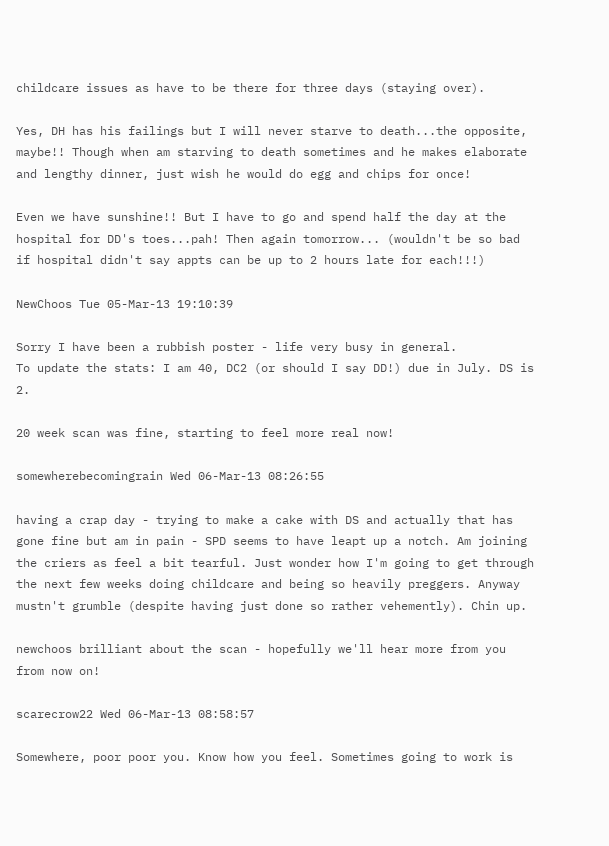childcare issues as have to be there for three days (staying over).

Yes, DH has his failings but I will never starve to death...the opposite, maybe!! Though when am starving to death sometimes and he makes elaborate and lengthy dinner, just wish he would do egg and chips for once!

Even we have sunshine!! But I have to go and spend half the day at the hospital for DD's toes...pah! Then again tomorrow... (wouldn't be so bad if hospital didn't say appts can be up to 2 hours late for each!!!)

NewChoos Tue 05-Mar-13 19:10:39

Sorry I have been a rubbish poster - life very busy in general.
To update the stats: I am 40, DC2 (or should I say DD!) due in July. DS is 2.

20 week scan was fine, starting to feel more real now!

somewherebecomingrain Wed 06-Mar-13 08:26:55

having a crap day - trying to make a cake with DS and actually that has gone fine but am in pain - SPD seems to have leapt up a notch. Am joining the criers as feel a bit tearful. Just wonder how I'm going to get through the next few weeks doing childcare and being so heavily preggers. Anyway mustn't grumble (despite having just done so rather vehemently). Chin up.

newchoos brilliant about the scan - hopefully we'll hear more from you from now on!

scarecrow22 Wed 06-Mar-13 08:58:57

Somewhere, poor poor you. Know how you feel. Sometimes going to work is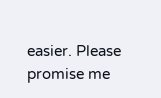easier. Please promise me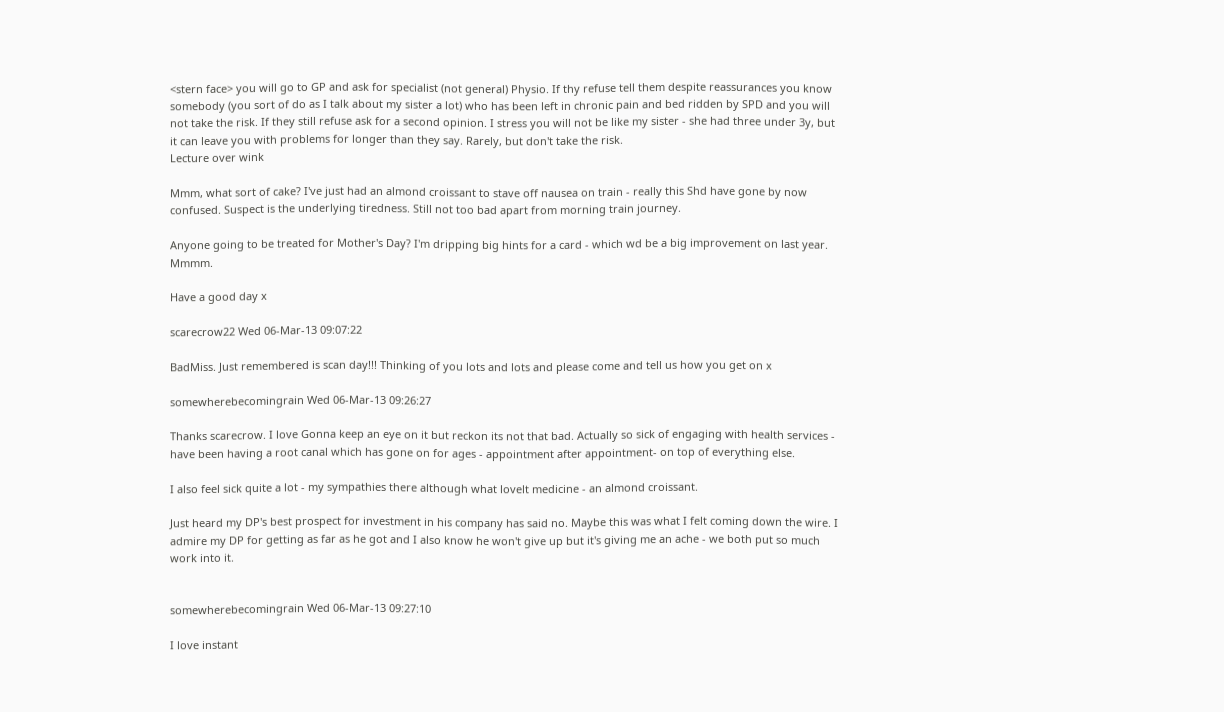<stern face> you will go to GP and ask for specialist (not general) Physio. If thy refuse tell them despite reassurances you know somebody (you sort of do as I talk about my sister a lot) who has been left in chronic pain and bed ridden by SPD and you will not take the risk. If they still refuse ask for a second opinion. I stress you will not be like my sister - she had three under 3y, but it can leave you with problems for longer than they say. Rarely, but don't take the risk.
Lecture over wink

Mmm, what sort of cake? I've just had an almond croissant to stave off nausea on train - really this Shd have gone by now confused. Suspect is the underlying tiredness. Still not too bad apart from morning train journey.

Anyone going to be treated for Mother's Day? I'm dripping big hints for a card - which wd be a big improvement on last year. Mmmm.

Have a good day x

scarecrow22 Wed 06-Mar-13 09:07:22

BadMiss. Just remembered is scan day!!! Thinking of you lots and lots and please come and tell us how you get on x

somewherebecomingrain Wed 06-Mar-13 09:26:27

Thanks scarecrow. I love Gonna keep an eye on it but reckon its not that bad. Actually so sick of engaging with health services - have been having a root canal which has gone on for ages - appointment after appointment- on top of everything else.

I also feel sick quite a lot - my sympathies there although what lovelt medicine - an almond croissant.

Just heard my DP's best prospect for investment in his company has said no. Maybe this was what I felt coming down the wire. I admire my DP for getting as far as he got and I also know he won't give up but it's giving me an ache - we both put so much work into it.


somewherebecomingrain Wed 06-Mar-13 09:27:10

I love instant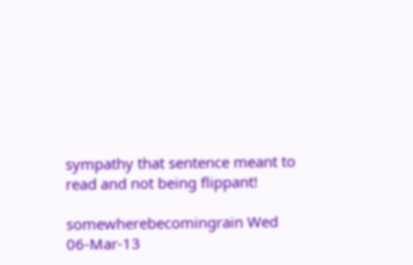sympathy that sentence meant to read and not being flippant!

somewherebecomingrain Wed 06-Mar-13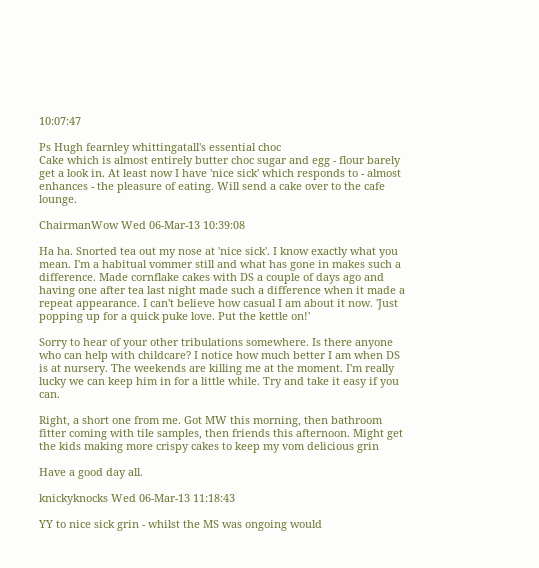10:07:47

Ps Hugh fearnley whittingatall's essential choc
Cake which is almost entirely butter choc sugar and egg - flour barely get a look in. At least now I have 'nice sick' which responds to - almost enhances - the pleasure of eating. Will send a cake over to the cafe lounge.

ChairmanWow Wed 06-Mar-13 10:39:08

Ha ha. Snorted tea out my nose at 'nice sick'. I know exactly what you mean. I'm a habitual vommer still and what has gone in makes such a difference. Made cornflake cakes with DS a couple of days ago and having one after tea last night made such a difference when it made a repeat appearance. I can't believe how casual I am about it now. 'Just popping up for a quick puke love. Put the kettle on!'

Sorry to hear of your other tribulations somewhere. Is there anyone who can help with childcare? I notice how much better I am when DS is at nursery. The weekends are killing me at the moment. I'm really lucky we can keep him in for a little while. Try and take it easy if you can.

Right, a short one from me. Got MW this morning, then bathroom fitter coming with tile samples, then friends this afternoon. Might get the kids making more crispy cakes to keep my vom delicious grin

Have a good day all.

knickyknocks Wed 06-Mar-13 11:18:43

YY to nice sick grin - whilst the MS was ongoing would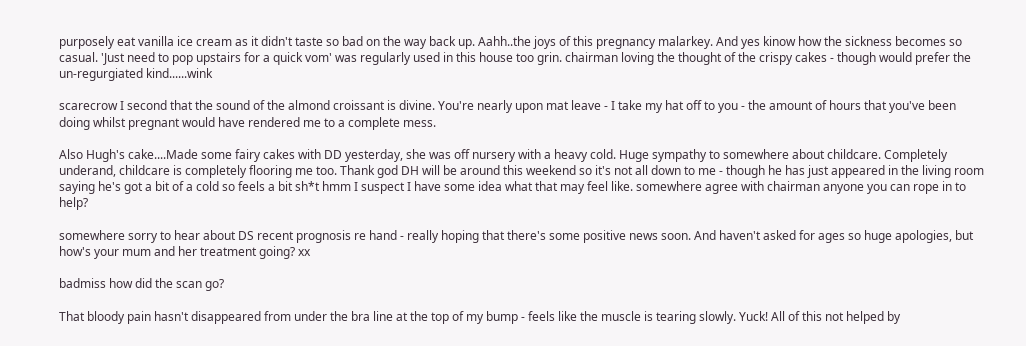purposely eat vanilla ice cream as it didn't taste so bad on the way back up. Aahh..the joys of this pregnancy malarkey. And yes kinow how the sickness becomes so casual. 'Just need to pop upstairs for a quick vom' was regularly used in this house too grin. chairman loving the thought of the crispy cakes - though would prefer the un-regurgiated kind......wink

scarecrow I second that the sound of the almond croissant is divine. You're nearly upon mat leave - I take my hat off to you - the amount of hours that you've been doing whilst pregnant would have rendered me to a complete mess.

Also Hugh's cake....Made some fairy cakes with DD yesterday, she was off nursery with a heavy cold. Huge sympathy to somewhere about childcare. Completely underand, childcare is completely flooring me too. Thank god DH will be around this weekend so it's not all down to me - though he has just appeared in the living room saying he's got a bit of a cold so feels a bit sh*t hmm I suspect I have some idea what that may feel like. somewhere agree with chairman anyone you can rope in to help?

somewhere sorry to hear about DS recent prognosis re hand - really hoping that there's some positive news soon. And haven't asked for ages so huge apologies, but how's your mum and her treatment going? xx

badmiss how did the scan go?

That bloody pain hasn't disappeared from under the bra line at the top of my bump - feels like the muscle is tearing slowly. Yuck! All of this not helped by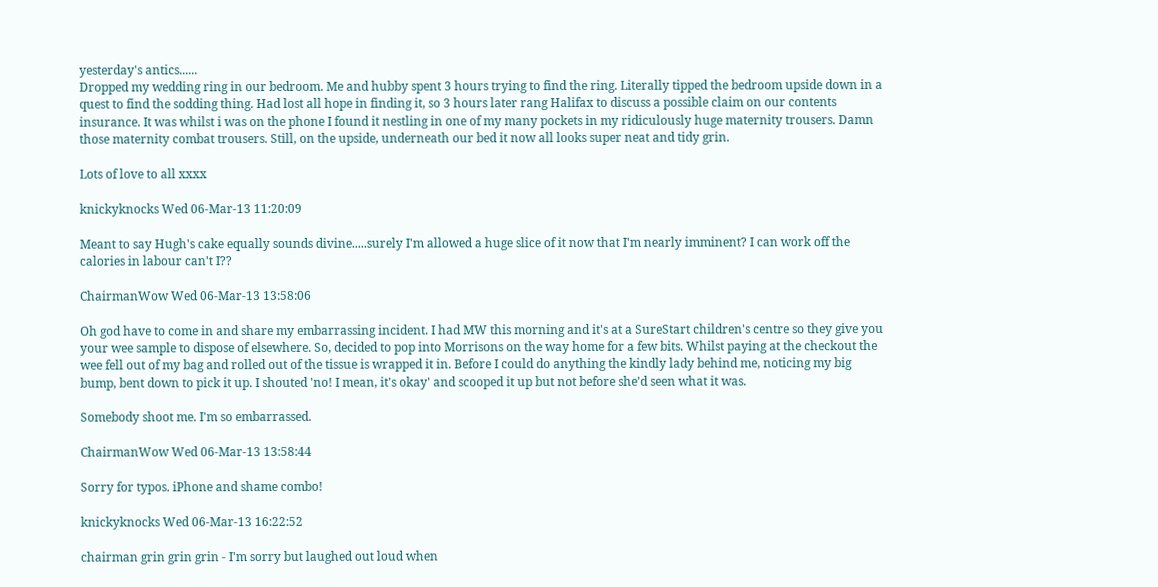yesterday's antics......
Dropped my wedding ring in our bedroom. Me and hubby spent 3 hours trying to find the ring. Literally tipped the bedroom upside down in a quest to find the sodding thing. Had lost all hope in finding it, so 3 hours later rang Halifax to discuss a possible claim on our contents insurance. It was whilst i was on the phone I found it nestling in one of my many pockets in my ridiculously huge maternity trousers. Damn those maternity combat trousers. Still, on the upside, underneath our bed it now all looks super neat and tidy grin.

Lots of love to all xxxx

knickyknocks Wed 06-Mar-13 11:20:09

Meant to say Hugh's cake equally sounds divine.....surely I'm allowed a huge slice of it now that I'm nearly imminent? I can work off the calories in labour can't I??

ChairmanWow Wed 06-Mar-13 13:58:06

Oh god have to come in and share my embarrassing incident. I had MW this morning and it's at a SureStart children's centre so they give you your wee sample to dispose of elsewhere. So, decided to pop into Morrisons on the way home for a few bits. Whilst paying at the checkout the wee fell out of my bag and rolled out of the tissue is wrapped it in. Before I could do anything the kindly lady behind me, noticing my big bump, bent down to pick it up. I shouted 'no! I mean, it's okay' and scooped it up but not before she'd seen what it was.

Somebody shoot me. I'm so embarrassed.

ChairmanWow Wed 06-Mar-13 13:58:44

Sorry for typos. iPhone and shame combo!

knickyknocks Wed 06-Mar-13 16:22:52

chairman grin grin grin - I'm sorry but laughed out loud when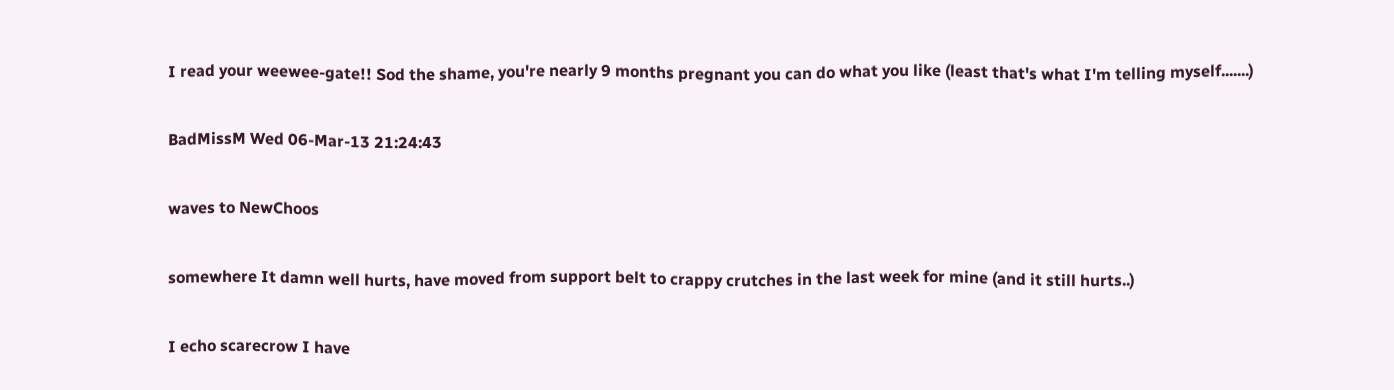I read your weewee-gate!! Sod the shame, you're nearly 9 months pregnant you can do what you like (least that's what I'm telling myself.......)

BadMissM Wed 06-Mar-13 21:24:43

waves to NewChoos

somewhere It damn well hurts, have moved from support belt to crappy crutches in the last week for mine (and it still hurts..)

I echo scarecrow I have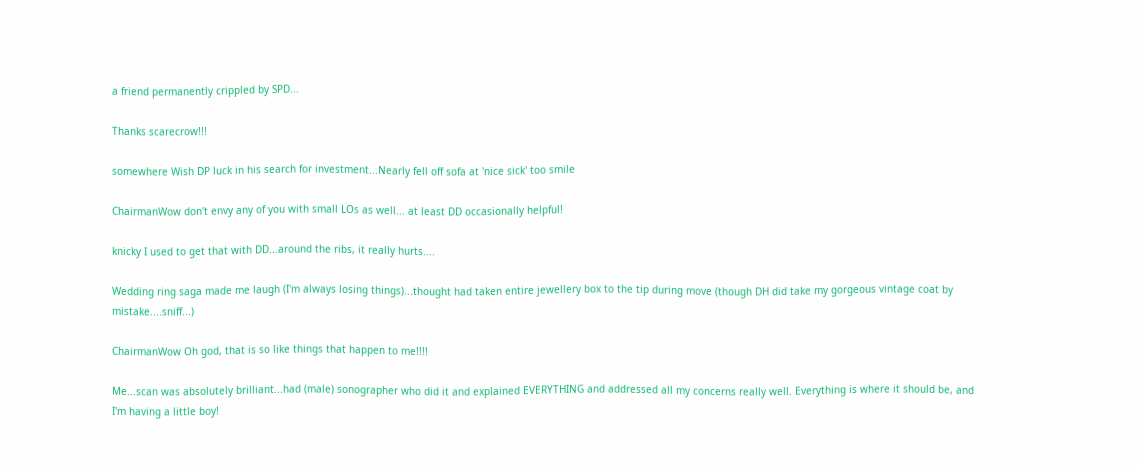a friend permanently crippled by SPD...

Thanks scarecrow!!!

somewhere Wish DP luck in his search for investment...Nearly fell off sofa at 'nice sick' too smile

ChairmanWow don't envy any of you with small LOs as well... at least DD occasionally helpful!

knicky I used to get that with DD...around the ribs, it really hurts....

Wedding ring saga made me laugh (I'm always losing things)...thought had taken entire jewellery box to the tip during move (though DH did take my gorgeous vintage coat by mistake....sniff...)

ChairmanWow Oh god, that is so like things that happen to me!!!!

Me...scan was absolutely brilliant...had (male) sonographer who did it and explained EVERYTHING and addressed all my concerns really well. Everything is where it should be, and I'm having a little boy!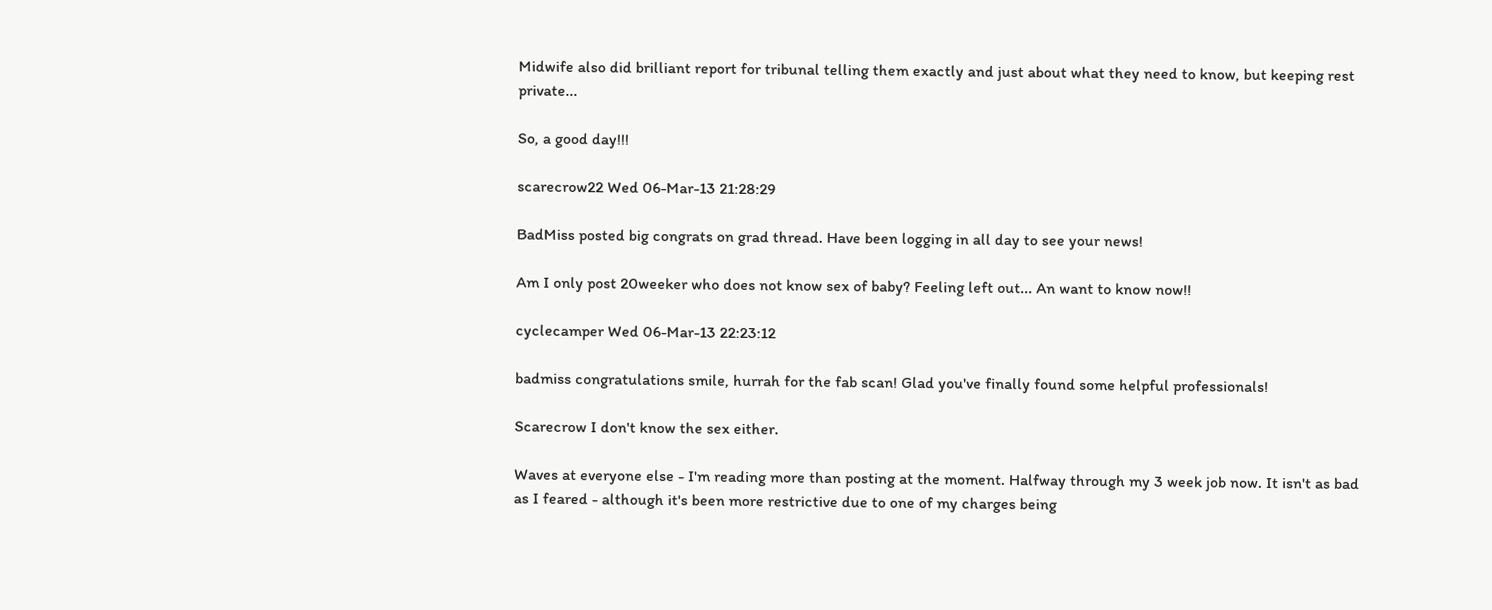Midwife also did brilliant report for tribunal telling them exactly and just about what they need to know, but keeping rest private...

So, a good day!!!

scarecrow22 Wed 06-Mar-13 21:28:29

BadMiss posted big congrats on grad thread. Have been logging in all day to see your news!

Am I only post 20weeker who does not know sex of baby? Feeling left out... An want to know now!!

cyclecamper Wed 06-Mar-13 22:23:12

badmiss congratulations smile, hurrah for the fab scan! Glad you've finally found some helpful professionals!

Scarecrow I don't know the sex either.

Waves at everyone else - I'm reading more than posting at the moment. Halfway through my 3 week job now. It isn't as bad as I feared - although it's been more restrictive due to one of my charges being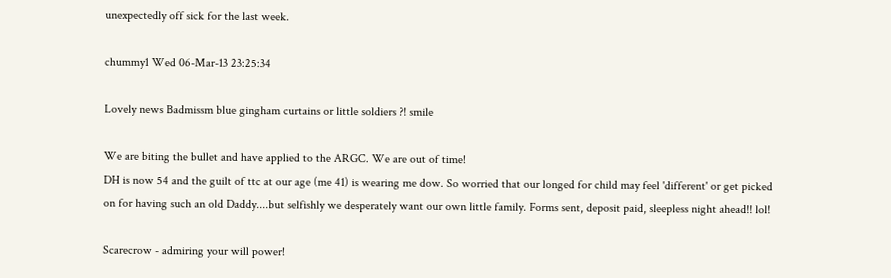unexpectedly off sick for the last week.

chummy1 Wed 06-Mar-13 23:25:34

Lovely news Badmissm blue gingham curtains or little soldiers ?! smile

We are biting the bullet and have applied to the ARGC. We are out of time!
DH is now 54 and the guilt of ttc at our age (me 41) is wearing me dow. So worried that our longed for child may feel 'different' or get picked on for having such an old Daddy....but selfishly we desperately want our own little family. Forms sent, deposit paid, sleepless night ahead!! lol!

Scarecrow - admiring your will power!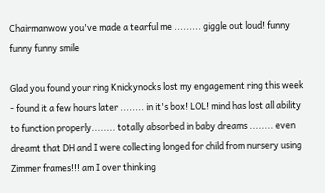Chairmanwow you've made a tearful me ......... giggle out loud! funny funny funny smile

Glad you found your ring Knickynocks lost my engagement ring this week - found it a few hours later ........ in it's box! LOL! mind has lost all ability to function properly........ totally absorbed in baby dreams ........ even dreamt that DH and I were collecting longed for child from nursery using Zimmer frames!!! am I over thinking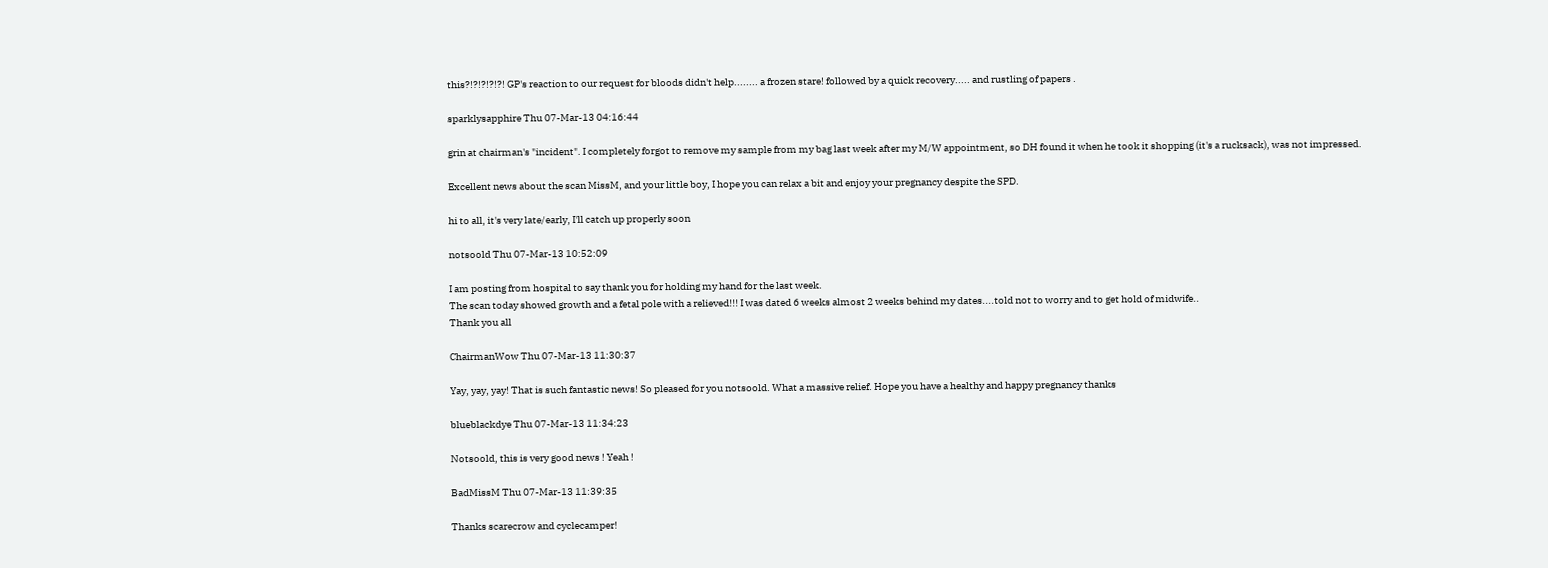this?!?!?!?!?! GP's reaction to our request for bloods didn't help........ a frozen stare! followed by a quick recovery..... and rustling of papers .

sparklysapphire Thu 07-Mar-13 04:16:44

grin at chairman's "incident". I completely forgot to remove my sample from my bag last week after my M/W appointment, so DH found it when he took it shopping (it's a rucksack), was not impressed.

Excellent news about the scan MissM, and your little boy, I hope you can relax a bit and enjoy your pregnancy despite the SPD.

hi to all, it's very late/early, I'll catch up properly soon

notsoold Thu 07-Mar-13 10:52:09

I am posting from hospital to say thank you for holding my hand for the last week.
The scan today showed growth and a fetal pole with a relieved!!! I was dated 6 weeks almost 2 weeks behind my dates....told not to worry and to get hold of midwife..
Thank you all

ChairmanWow Thu 07-Mar-13 11:30:37

Yay, yay, yay! That is such fantastic news! So pleased for you notsoold. What a massive relief. Hope you have a healthy and happy pregnancy thanks

blueblackdye Thu 07-Mar-13 11:34:23

Notsoold, this is very good news ! Yeah !

BadMissM Thu 07-Mar-13 11:39:35

Thanks scarecrow and cyclecamper!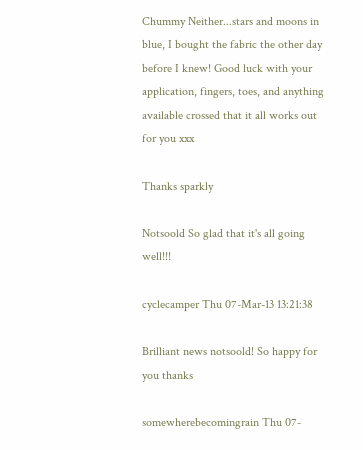Chummy Neither...stars and moons in blue, I bought the fabric the other day before I knew! Good luck with your application, fingers, toes, and anything available crossed that it all works out for you xxx

Thanks sparkly

Notsoold So glad that it's all going well!!!

cyclecamper Thu 07-Mar-13 13:21:38

Brilliant news notsoold! So happy for you thanks

somewherebecomingrain Thu 07-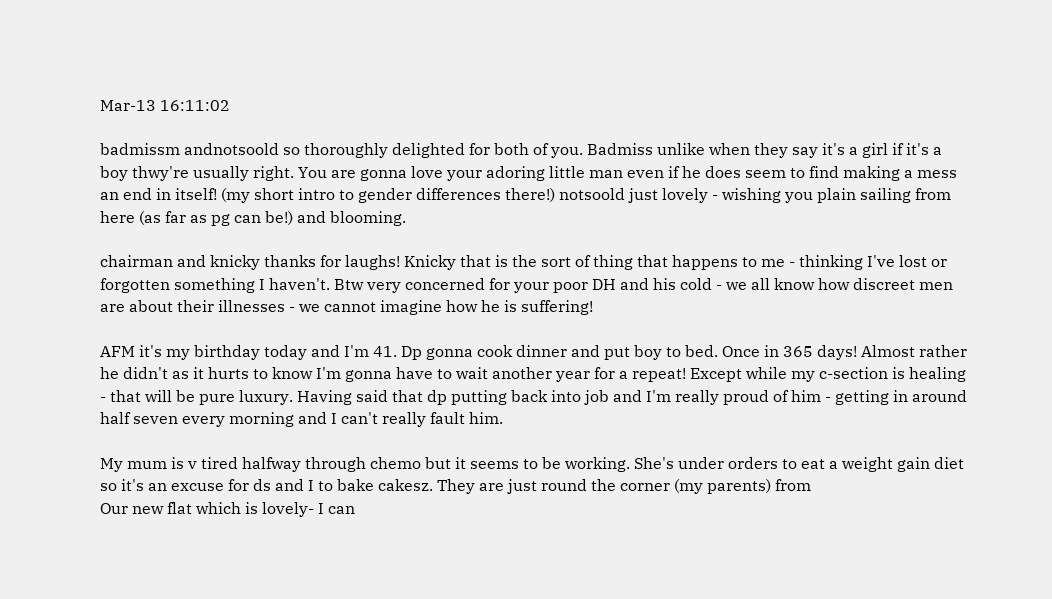Mar-13 16:11:02

badmissm andnotsoold so thoroughly delighted for both of you. Badmiss unlike when they say it's a girl if it's a boy thwy're usually right. You are gonna love your adoring little man even if he does seem to find making a mess an end in itself! (my short intro to gender differences there!) notsoold just lovely - wishing you plain sailing from here (as far as pg can be!) and blooming.

chairman and knicky thanks for laughs! Knicky that is the sort of thing that happens to me - thinking I've lost or forgotten something I haven't. Btw very concerned for your poor DH and his cold - we all know how discreet men are about their illnesses - we cannot imagine how he is suffering!

AFM it's my birthday today and I'm 41. Dp gonna cook dinner and put boy to bed. Once in 365 days! Almost rather he didn't as it hurts to know I'm gonna have to wait another year for a repeat! Except while my c-section is healing - that will be pure luxury. Having said that dp putting back into job and I'm really proud of him - getting in around half seven every morning and I can't really fault him.

My mum is v tired halfway through chemo but it seems to be working. She's under orders to eat a weight gain diet so it's an excuse for ds and I to bake cakesz. They are just round the corner (my parents) from
Our new flat which is lovely- I can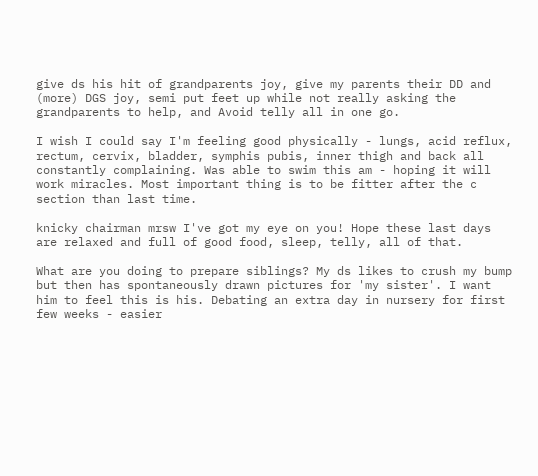give ds his hit of grandparents joy, give my parents their DD and (more) DGS joy, semi put feet up while not really asking the grandparents to help, and Avoid telly all in one go.

I wish I could say I'm feeling good physically - lungs, acid reflux, rectum, cervix, bladder, symphis pubis, inner thigh and back all constantly complaining. Was able to swim this am - hoping it will work miracles. Most important thing is to be fitter after the c section than last time.

knicky chairman mrsw I've got my eye on you! Hope these last days are relaxed and full of good food, sleep, telly, all of that.

What are you doing to prepare siblings? My ds likes to crush my bump but then has spontaneously drawn pictures for 'my sister'. I want him to feel this is his. Debating an extra day in nursery for first few weeks - easier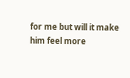for me but will it make him feel more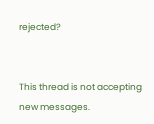rejected?


This thread is not accepting new messages.